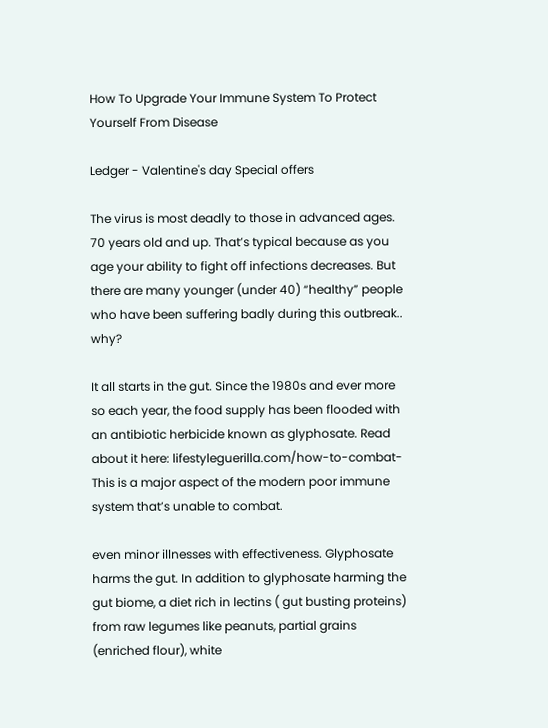How To Upgrade Your Immune System To Protect Yourself From Disease

Ledger - Valentine's day Special offers

The virus is most deadly to those in advanced ages. 70 years old and up. That’s typical because as you age your ability to fight off infections decreases. But there are many younger (under 40) “healthy” people who have been suffering badly during this outbreak.. why?

It all starts in the gut. Since the 1980s and ever more so each year, the food supply has been flooded with an antibiotic herbicide known as glyphosate. Read about it here: lifestyleguerilla.com/how-to-combat- This is a major aspect of the modern poor immune system that’s unable to combat.

even minor illnesses with effectiveness. Glyphosate harms the gut. In addition to glyphosate harming the gut biome, a diet rich in lectins ( gut busting proteins) from raw legumes like peanuts, partial grains (enriched flour), white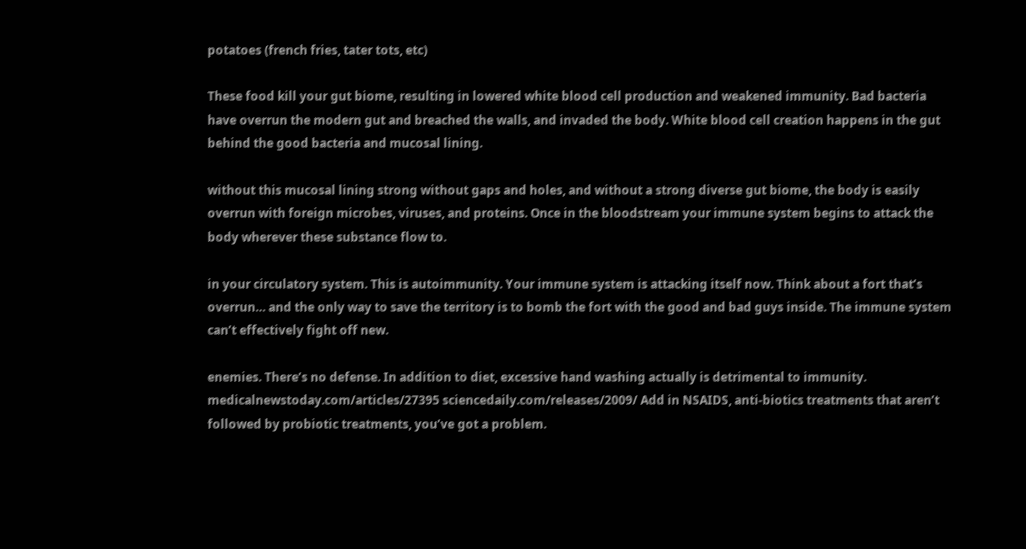potatoes (french fries, tater tots, etc)

These food kill your gut biome, resulting in lowered white blood cell production and weakened immunity. Bad bacteria have overrun the modern gut and breached the walls, and invaded the body. White blood cell creation happens in the gut behind the good bacteria and mucosal lining.

without this mucosal lining strong without gaps and holes, and without a strong diverse gut biome, the body is easily overrun with foreign microbes, viruses, and proteins. Once in the bloodstream your immune system begins to attack the body wherever these substance flow to.

in your circulatory system. This is autoimmunity. Your immune system is attacking itself now. Think about a fort that’s overrun… and the only way to save the territory is to bomb the fort with the good and bad guys inside. The immune system can’t effectively fight off new.

enemies. There’s no defense. In addition to diet, excessive hand washing actually is detrimental to immunity. medicalnewstoday.com/articles/27395 sciencedaily.com/releases/2009/ Add in NSAIDS, anti-biotics treatments that aren’t followed by probiotic treatments, you’ve got a problem.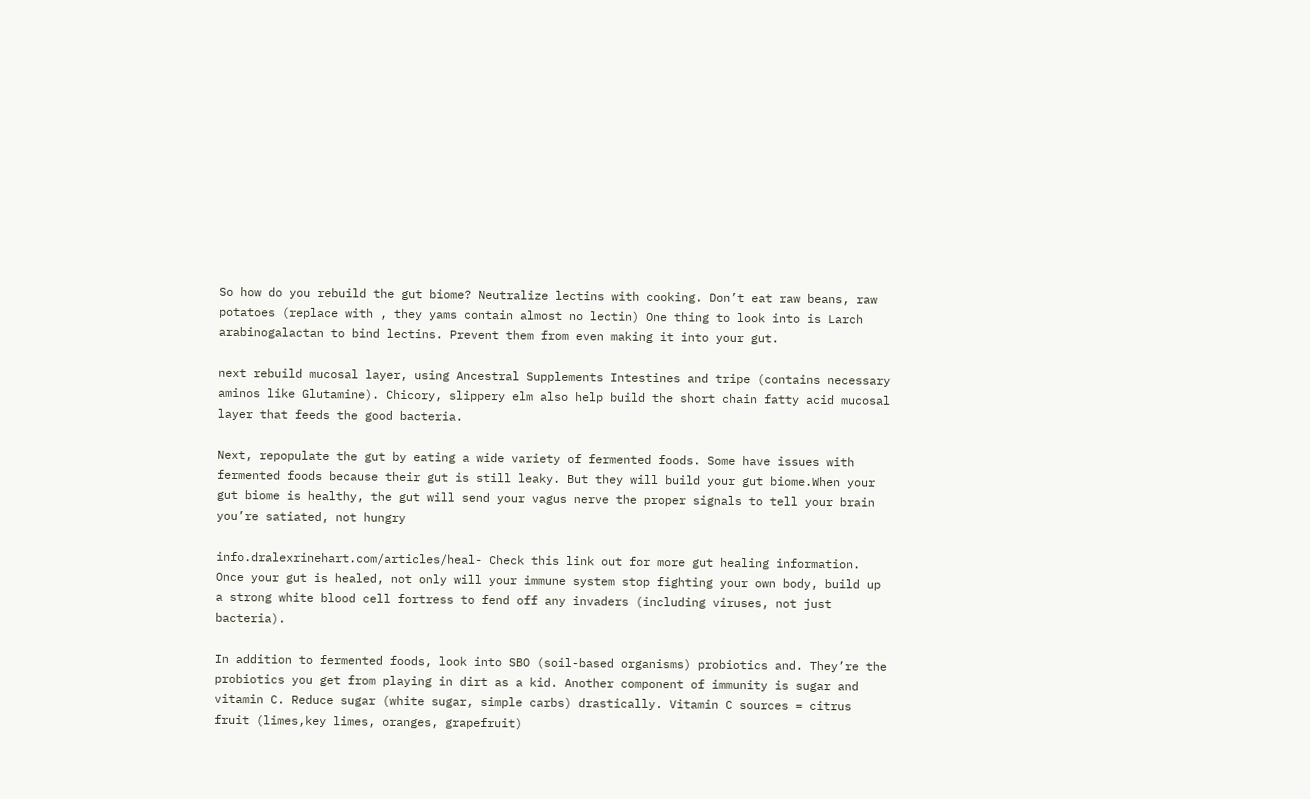So how do you rebuild the gut biome? Neutralize lectins with cooking. Don’t eat raw beans, raw potatoes (replace with , they yams contain almost no lectin) One thing to look into is Larch arabinogalactan to bind lectins. Prevent them from even making it into your gut.

next rebuild mucosal layer, using Ancestral Supplements Intestines and tripe (contains necessary aminos like Glutamine). Chicory, slippery elm also help build the short chain fatty acid mucosal layer that feeds the good bacteria.

Next, repopulate the gut by eating a wide variety of fermented foods. Some have issues with fermented foods because their gut is still leaky. But they will build your gut biome.When your gut biome is healthy, the gut will send your vagus nerve the proper signals to tell your brain you’re satiated, not hungry

info.dralexrinehart.com/articles/heal- Check this link out for more gut healing information. Once your gut is healed, not only will your immune system stop fighting your own body, build up a strong white blood cell fortress to fend off any invaders (including viruses, not just bacteria).

In addition to fermented foods, look into SBO (soil-based organisms) probiotics and. They’re the probiotics you get from playing in dirt as a kid. Another component of immunity is sugar and vitamin C. Reduce sugar (white sugar, simple carbs) drastically. Vitamin C sources = citrus fruit (limes,key limes, oranges, grapefruit)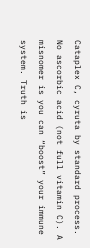Cataplex C, cyruta by standard process. No ascorbic acid (not full vitamin C). A misnomer is you can “boost” your immune system. Truth is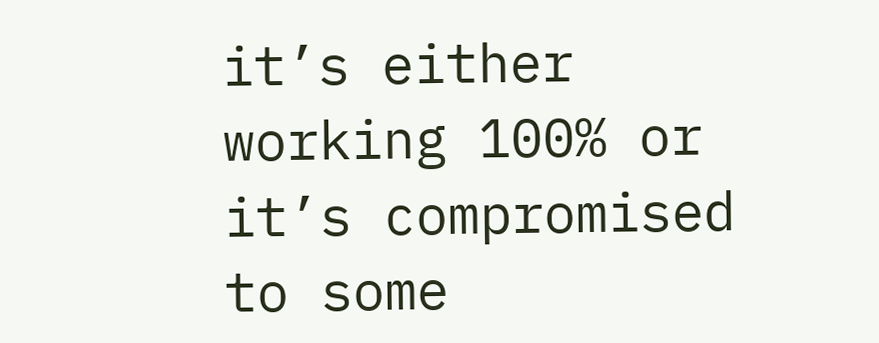it’s either working 100% or it’s compromised to some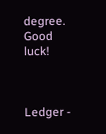degree. Good luck!



Ledger -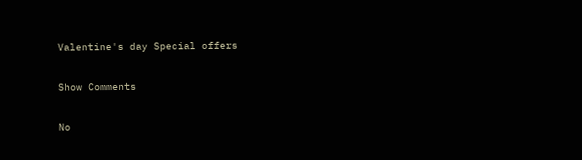Valentine's day Special offers

Show Comments

No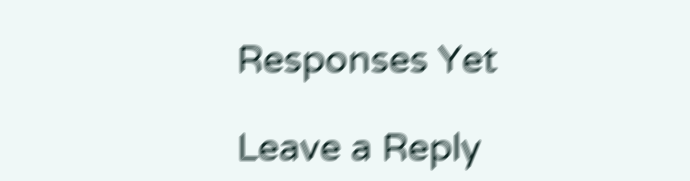Responses Yet

Leave a Reply